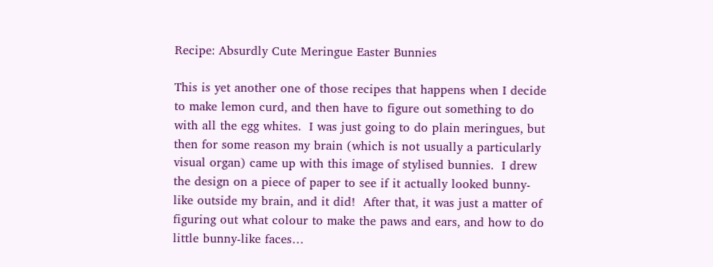Recipe: Absurdly Cute Meringue Easter Bunnies

This is yet another one of those recipes that happens when I decide to make lemon curd, and then have to figure out something to do with all the egg whites.  I was just going to do plain meringues, but then for some reason my brain (which is not usually a particularly visual organ) came up with this image of stylised bunnies.  I drew the design on a piece of paper to see if it actually looked bunny-like outside my brain, and it did!  After that, it was just a matter of figuring out what colour to make the paws and ears, and how to do little bunny-like faces…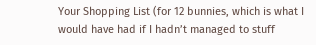Your Shopping List (for 12 bunnies, which is what I would have had if I hadn’t managed to stuff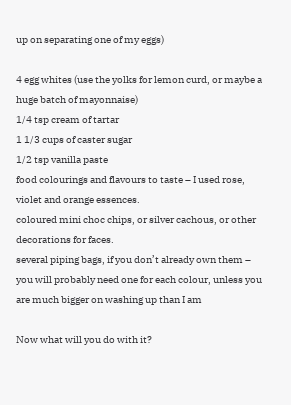up on separating one of my eggs)

4 egg whites (use the yolks for lemon curd, or maybe a huge batch of mayonnaise)
1/4 tsp cream of tartar
1 1/3 cups of caster sugar
1/2 tsp vanilla paste
food colourings and flavours to taste – I used rose, violet and orange essences.
coloured mini choc chips, or silver cachous, or other decorations for faces.
several piping bags, if you don’t already own them – you will probably need one for each colour, unless you are much bigger on washing up than I am

Now what will you do with it?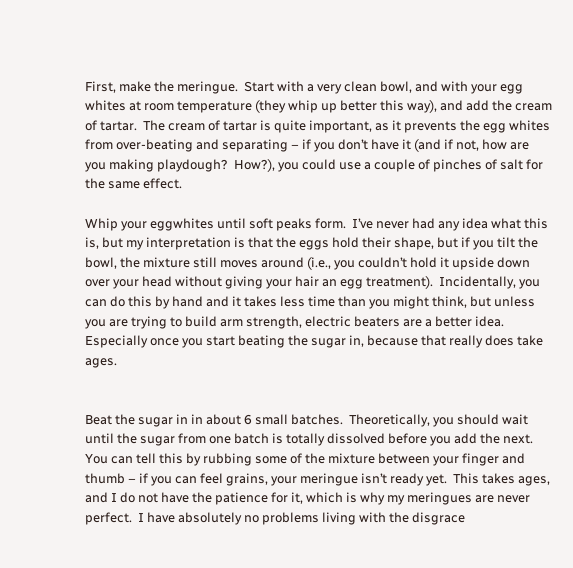First, make the meringue.  Start with a very clean bowl, and with your egg whites at room temperature (they whip up better this way), and add the cream of tartar.  The cream of tartar is quite important, as it prevents the egg whites from over-beating and separating – if you don’t have it (and if not, how are you making playdough?  How?), you could use a couple of pinches of salt for the same effect.

Whip your eggwhites until soft peaks form.  I’ve never had any idea what this is, but my interpretation is that the eggs hold their shape, but if you tilt the bowl, the mixture still moves around (i.e., you couldn’t hold it upside down over your head without giving your hair an egg treatment).  Incidentally, you can do this by hand and it takes less time than you might think, but unless you are trying to build arm strength, electric beaters are a better idea.  Especially once you start beating the sugar in, because that really does take ages.


Beat the sugar in in about 6 small batches.  Theoretically, you should wait until the sugar from one batch is totally dissolved before you add the next.  You can tell this by rubbing some of the mixture between your finger and thumb – if you can feel grains, your meringue isn’t ready yet.  This takes ages, and I do not have the patience for it, which is why my meringues are never perfect.  I have absolutely no problems living with the disgrace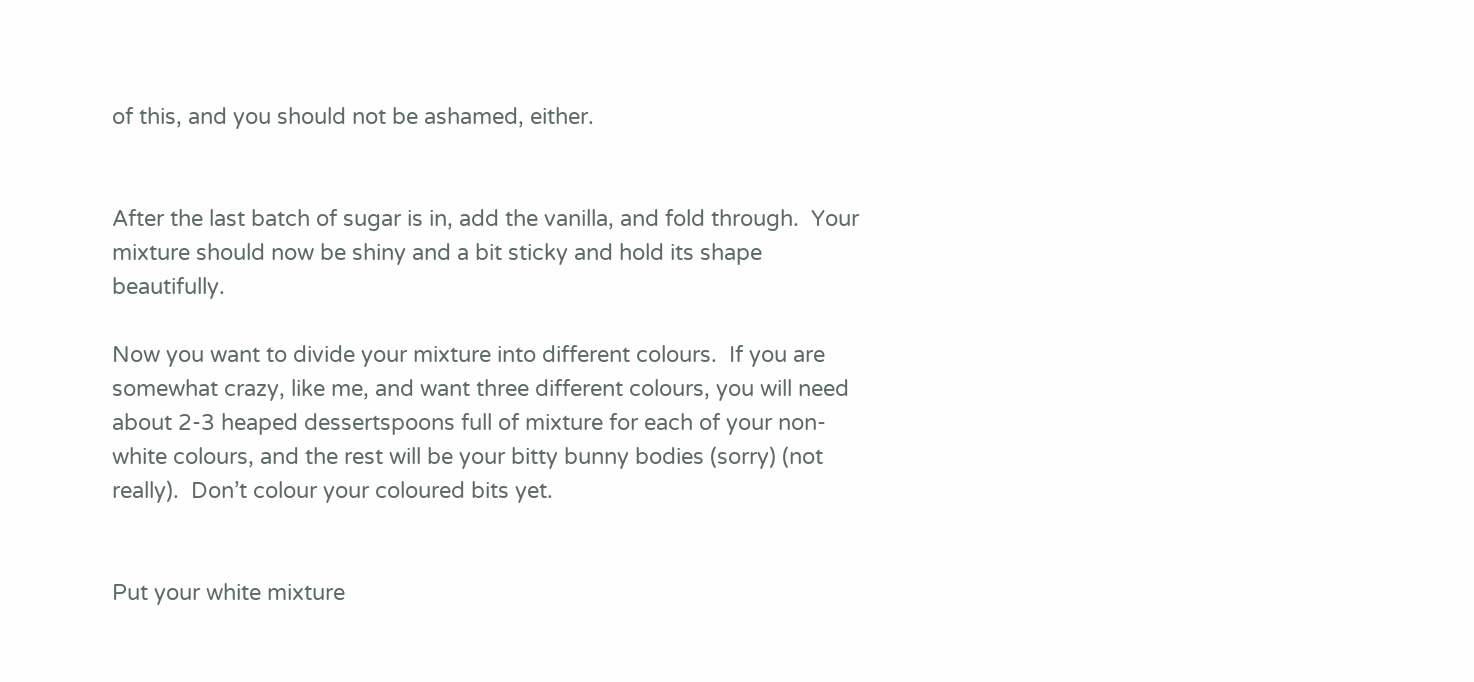of this, and you should not be ashamed, either.


After the last batch of sugar is in, add the vanilla, and fold through.  Your mixture should now be shiny and a bit sticky and hold its shape beautifully.

Now you want to divide your mixture into different colours.  If you are somewhat crazy, like me, and want three different colours, you will need about 2-3 heaped dessertspoons full of mixture for each of your non-white colours, and the rest will be your bitty bunny bodies (sorry) (not really).  Don’t colour your coloured bits yet.


Put your white mixture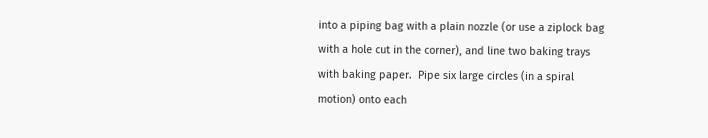into a piping bag with a plain nozzle (or use a ziplock bag with a hole cut in the corner), and line two baking trays with baking paper.  Pipe six large circles (in a spiral motion) onto each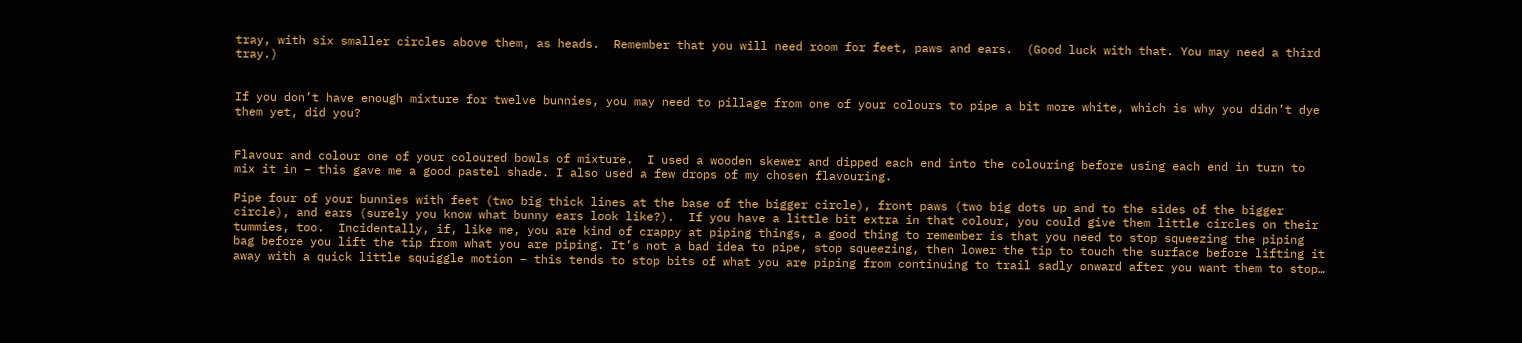tray, with six smaller circles above them, as heads.  Remember that you will need room for feet, paws and ears.  (Good luck with that. You may need a third tray.)


If you don’t have enough mixture for twelve bunnies, you may need to pillage from one of your colours to pipe a bit more white, which is why you didn’t dye them yet, did you?


Flavour and colour one of your coloured bowls of mixture.  I used a wooden skewer and dipped each end into the colouring before using each end in turn to mix it in – this gave me a good pastel shade. I also used a few drops of my chosen flavouring.

Pipe four of your bunnies with feet (two big thick lines at the base of the bigger circle), front paws (two big dots up and to the sides of the bigger circle), and ears (surely you know what bunny ears look like?).  If you have a little bit extra in that colour, you could give them little circles on their tummies, too.  Incidentally, if, like me, you are kind of crappy at piping things, a good thing to remember is that you need to stop squeezing the piping bag before you lift the tip from what you are piping. It’s not a bad idea to pipe, stop squeezing, then lower the tip to touch the surface before lifting it away with a quick little squiggle motion – this tends to stop bits of what you are piping from continuing to trail sadly onward after you want them to stop…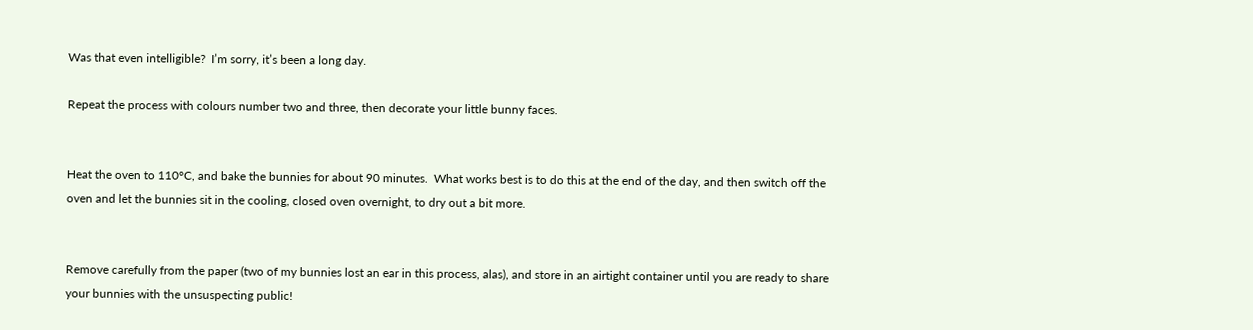Was that even intelligible?  I’m sorry, it’s been a long day.

Repeat the process with colours number two and three, then decorate your little bunny faces.


Heat the oven to 110°C, and bake the bunnies for about 90 minutes.  What works best is to do this at the end of the day, and then switch off the oven and let the bunnies sit in the cooling, closed oven overnight, to dry out a bit more.


Remove carefully from the paper (two of my bunnies lost an ear in this process, alas), and store in an airtight container until you are ready to share your bunnies with the unsuspecting public!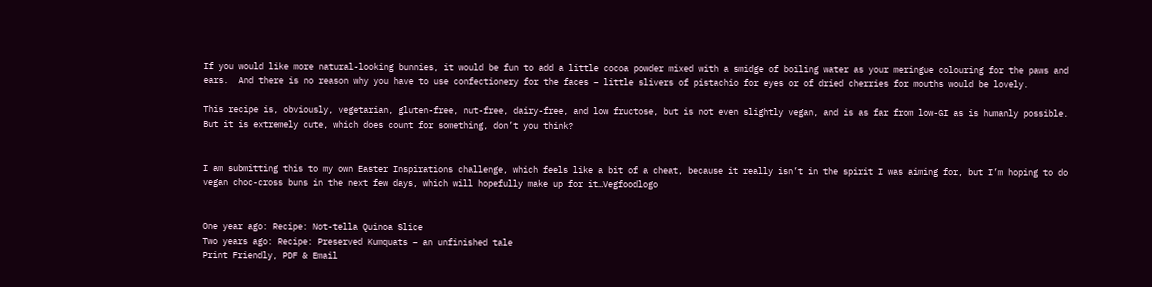If you would like more natural-looking bunnies, it would be fun to add a little cocoa powder mixed with a smidge of boiling water as your meringue colouring for the paws and ears.  And there is no reason why you have to use confectionery for the faces – little slivers of pistachio for eyes or of dried cherries for mouths would be lovely.

This recipe is, obviously, vegetarian, gluten-free, nut-free, dairy-free, and low fructose, but is not even slightly vegan, and is as far from low-GI as is humanly possible.  But it is extremely cute, which does count for something, don’t you think?


I am submitting this to my own Easter Inspirations challenge, which feels like a bit of a cheat, because it really isn’t in the spirit I was aiming for, but I’m hoping to do vegan choc-cross buns in the next few days, which will hopefully make up for it…Vegfoodlogo


One year ago: Recipe: Not-tella Quinoa Slice
Two years ago: Recipe: Preserved Kumquats – an unfinished tale
Print Friendly, PDF & Email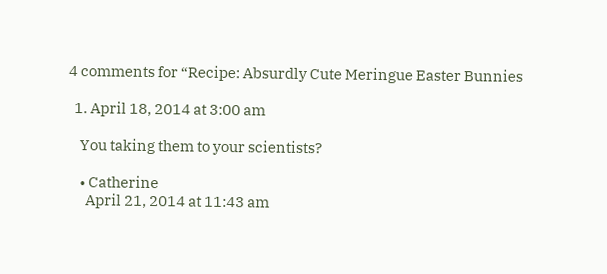4 comments for “Recipe: Absurdly Cute Meringue Easter Bunnies

  1. April 18, 2014 at 3:00 am

    You taking them to your scientists?

    • Catherine
      April 21, 2014 at 11:43 am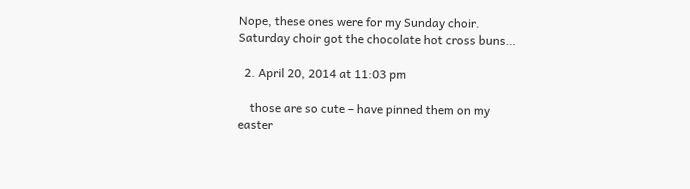Nope, these ones were for my Sunday choir. Saturday choir got the chocolate hot cross buns…

  2. April 20, 2014 at 11:03 pm

    those are so cute – have pinned them on my easter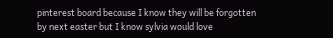pinterest board because I know they will be forgotten by next easter but I know sylvia would love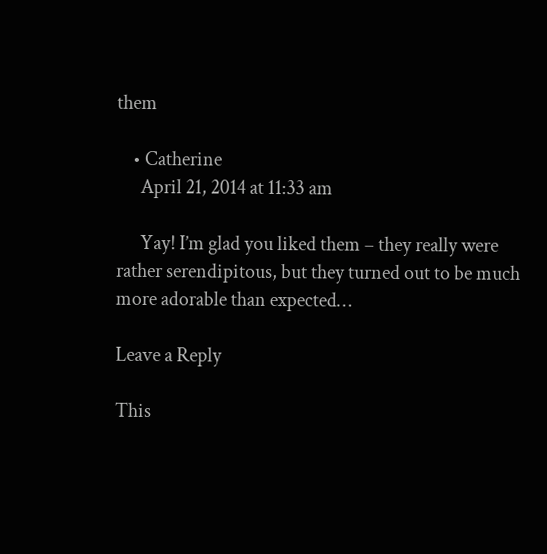them

    • Catherine
      April 21, 2014 at 11:33 am

      Yay! I’m glad you liked them – they really were rather serendipitous, but they turned out to be much more adorable than expected…

Leave a Reply

This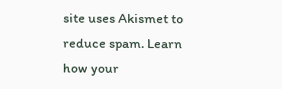site uses Akismet to reduce spam. Learn how your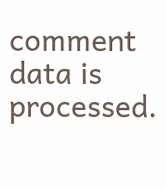comment data is processed.